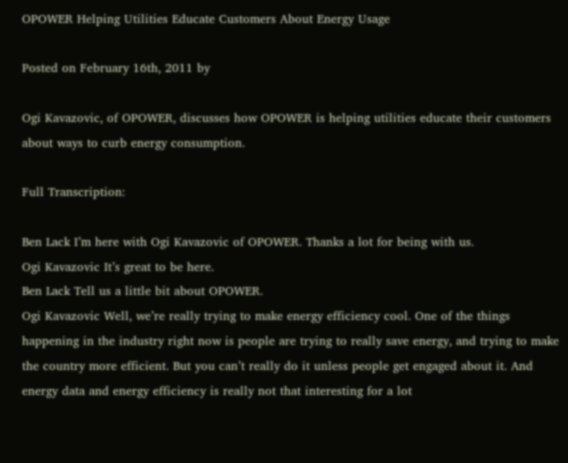OPOWER Helping Utilities Educate Customers About Energy Usage

Posted on February 16th, 2011 by

Ogi Kavazovic, of OPOWER, discusses how OPOWER is helping utilities educate their customers about ways to curb energy consumption.

Full Transcription:

Ben Lack I’m here with Ogi Kavazovic of OPOWER. Thanks a lot for being with us.
Ogi Kavazovic It’s great to be here.
Ben Lack Tell us a little bit about OPOWER.
Ogi Kavazovic Well, we’re really trying to make energy efficiency cool. One of the things happening in the industry right now is people are trying to really save energy, and trying to make the country more efficient. But you can’t really do it unless people get engaged about it. And energy data and energy efficiency is really not that interesting for a lot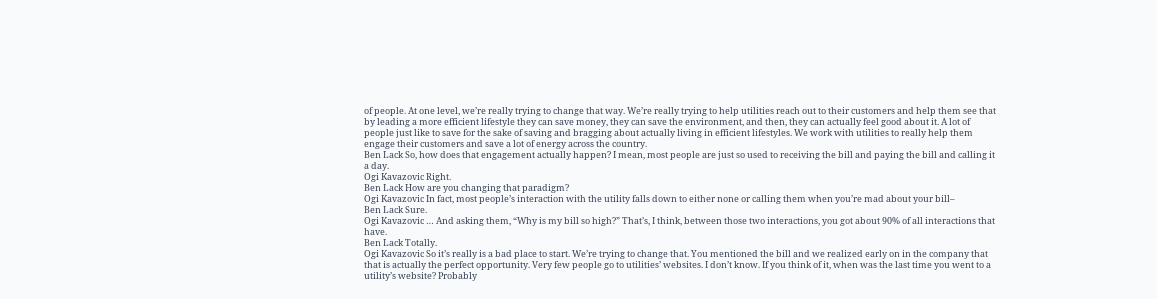of people. At one level, we’re really trying to change that way. We’re really trying to help utilities reach out to their customers and help them see that by leading a more efficient lifestyle they can save money, they can save the environment, and then, they can actually feel good about it. A lot of people just like to save for the sake of saving and bragging about actually living in efficient lifestyles. We work with utilities to really help them engage their customers and save a lot of energy across the country.
Ben Lack So, how does that engagement actually happen? I mean, most people are just so used to receiving the bill and paying the bill and calling it a day.
Ogi Kavazovic Right.
Ben Lack How are you changing that paradigm?
Ogi Kavazovic In fact, most people’s interaction with the utility falls down to either none or calling them when you’re mad about your bill–
Ben Lack Sure.
Ogi Kavazovic … And asking them, “Why is my bill so high?” That’s, I think, between those two interactions, you got about 90% of all interactions that have.
Ben Lack Totally.
Ogi Kavazovic So it’s really is a bad place to start. We’re trying to change that. You mentioned the bill and we realized early on in the company that that is actually the perfect opportunity. Very few people go to utilities’ websites. I don’t know. If you think of it, when was the last time you went to a utility’s website? Probably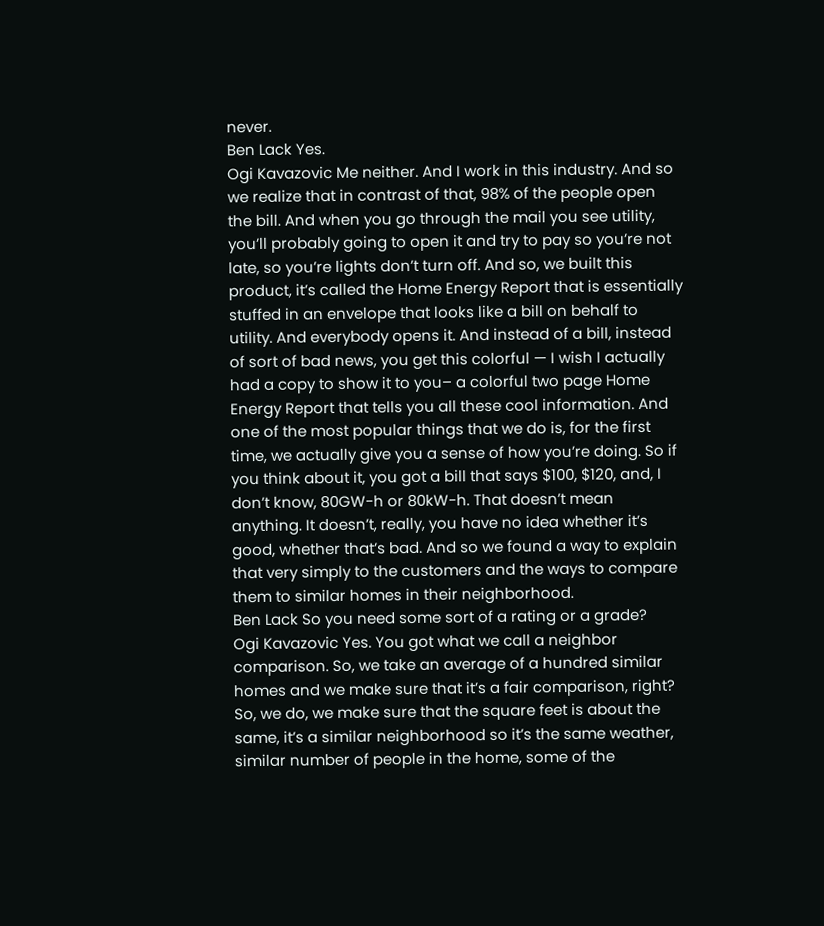never.
Ben Lack Yes.
Ogi Kavazovic Me neither. And I work in this industry. And so we realize that in contrast of that, 98% of the people open the bill. And when you go through the mail you see utility, you’ll probably going to open it and try to pay so you’re not late, so you’re lights don’t turn off. And so, we built this product, it’s called the Home Energy Report that is essentially stuffed in an envelope that looks like a bill on behalf to utility. And everybody opens it. And instead of a bill, instead of sort of bad news, you get this colorful — I wish I actually had a copy to show it to you– a colorful two page Home Energy Report that tells you all these cool information. And one of the most popular things that we do is, for the first time, we actually give you a sense of how you’re doing. So if you think about it, you got a bill that says $100, $120, and, I don’t know, 80GW-h or 80kW-h. That doesn’t mean anything. It doesn’t, really, you have no idea whether it’s good, whether that’s bad. And so we found a way to explain that very simply to the customers and the ways to compare them to similar homes in their neighborhood.
Ben Lack So you need some sort of a rating or a grade?
Ogi Kavazovic Yes. You got what we call a neighbor comparison. So, we take an average of a hundred similar homes and we make sure that it’s a fair comparison, right? So, we do, we make sure that the square feet is about the same, it’s a similar neighborhood so it’s the same weather, similar number of people in the home, some of the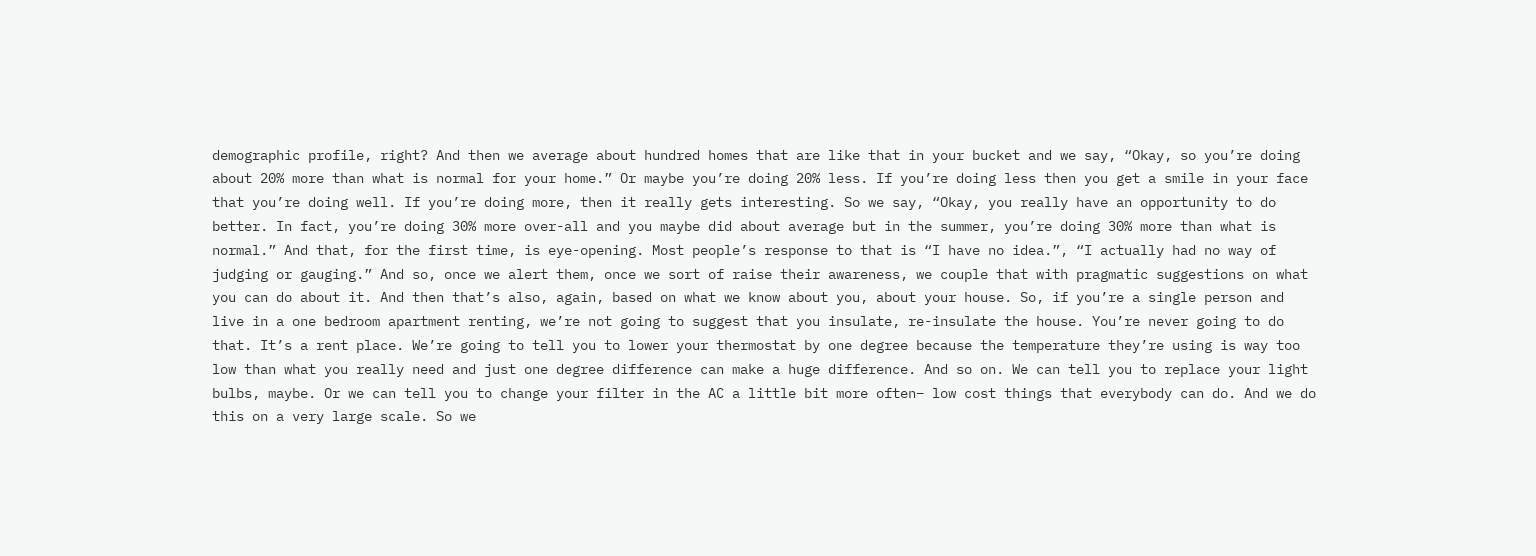demographic profile, right? And then we average about hundred homes that are like that in your bucket and we say, “Okay, so you’re doing about 20% more than what is normal for your home.” Or maybe you’re doing 20% less. If you’re doing less then you get a smile in your face that you’re doing well. If you’re doing more, then it really gets interesting. So we say, “Okay, you really have an opportunity to do better. In fact, you’re doing 30% more over-all and you maybe did about average but in the summer, you’re doing 30% more than what is normal.” And that, for the first time, is eye-opening. Most people’s response to that is “I have no idea.”, “I actually had no way of judging or gauging.” And so, once we alert them, once we sort of raise their awareness, we couple that with pragmatic suggestions on what you can do about it. And then that’s also, again, based on what we know about you, about your house. So, if you’re a single person and live in a one bedroom apartment renting, we’re not going to suggest that you insulate, re-insulate the house. You’re never going to do that. It’s a rent place. We’re going to tell you to lower your thermostat by one degree because the temperature they’re using is way too low than what you really need and just one degree difference can make a huge difference. And so on. We can tell you to replace your light bulbs, maybe. Or we can tell you to change your filter in the AC a little bit more often– low cost things that everybody can do. And we do this on a very large scale. So we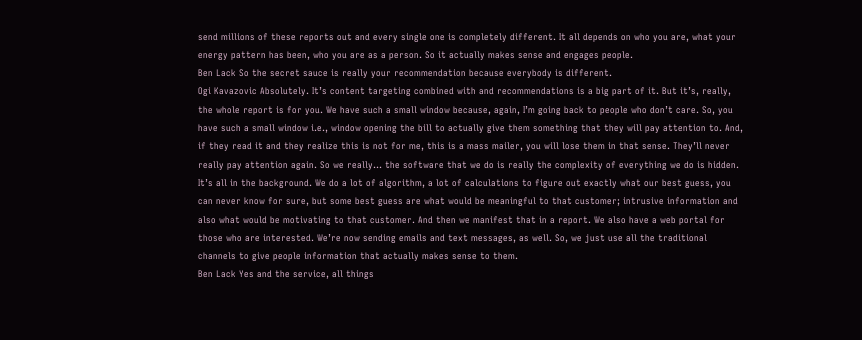send millions of these reports out and every single one is completely different. It all depends on who you are, what your energy pattern has been, who you are as a person. So it actually makes sense and engages people.
Ben Lack So the secret sauce is really your recommendation because everybody is different.
Ogi Kavazovic Absolutely. It’s content targeting combined with and recommendations is a big part of it. But it’s, really, the whole report is for you. We have such a small window because, again, I’m going back to people who don’t care. So, you have such a small window i.e., window opening the bill to actually give them something that they will pay attention to. And, if they read it and they realize this is not for me, this is a mass mailer, you will lose them in that sense. They’ll never really pay attention again. So we really… the software that we do is really the complexity of everything we do is hidden. It’s all in the background. We do a lot of algorithm, a lot of calculations to figure out exactly what our best guess, you can never know for sure, but some best guess are what would be meaningful to that customer; intrusive information and also what would be motivating to that customer. And then we manifest that in a report. We also have a web portal for those who are interested. We’re now sending emails and text messages, as well. So, we just use all the traditional channels to give people information that actually makes sense to them.
Ben Lack Yes and the service, all things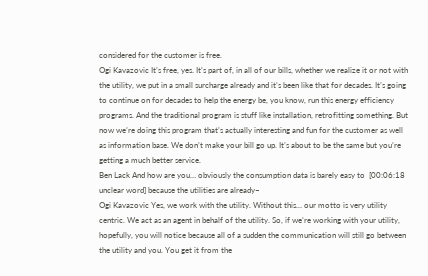considered for the customer is free.
Ogi Kavazovic It’s free, yes. It’s part of, in all of our bills, whether we realize it or not with the utility, we put in a small surcharge already and it’s been like that for decades. It’s going to continue on for decades to help the energy be, you know, run this energy efficiency programs. And the traditional program is stuff like installation, retrofitting something. But now we’re doing this program that’s actually interesting and fun for the customer as well as information base. We don’t make your bill go up. It’s about to be the same but you’re getting a much better service.
Ben Lack And how are you… obviously the consumption data is barely easy to  [00:06:18 unclear word] because the utilities are already–
Ogi Kavazovic Yes, we work with the utility. Without this… our motto is very utility centric. We act as an agent in behalf of the utility. So, if we’re working with your utility, hopefully, you will notice because all of a sudden the communication will still go between the utility and you. You get it from the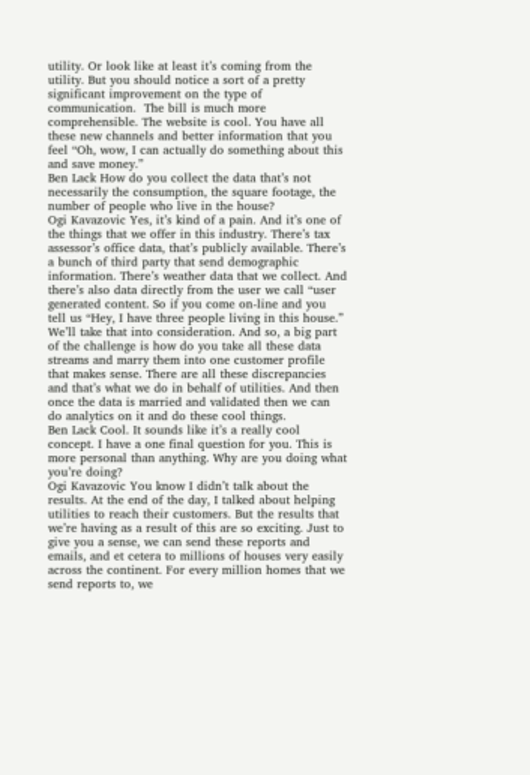utility. Or look like at least it’s coming from the utility. But you should notice a sort of a pretty significant improvement on the type of communication.  The bill is much more comprehensible. The website is cool. You have all these new channels and better information that you feel “Oh, wow, I can actually do something about this and save money.”
Ben Lack How do you collect the data that’s not necessarily the consumption, the square footage, the number of people who live in the house?
Ogi Kavazovic Yes, it’s kind of a pain. And it’s one of the things that we offer in this industry. There’s tax assessor’s office data, that’s publicly available. There’s a bunch of third party that send demographic information. There’s weather data that we collect. And there’s also data directly from the user we call “user generated content. So if you come on-line and you tell us “Hey, I have three people living in this house.” We’ll take that into consideration. And so, a big part of the challenge is how do you take all these data streams and marry them into one customer profile that makes sense. There are all these discrepancies and that’s what we do in behalf of utilities. And then once the data is married and validated then we can do analytics on it and do these cool things.
Ben Lack Cool. It sounds like it’s a really cool concept. I have a one final question for you. This is more personal than anything. Why are you doing what you’re doing?
Ogi Kavazovic You know I didn’t talk about the results. At the end of the day, I talked about helping utilities to reach their customers. But the results that we’re having as a result of this are so exciting. Just to give you a sense, we can send these reports and emails, and et cetera to millions of houses very easily across the continent. For every million homes that we send reports to, we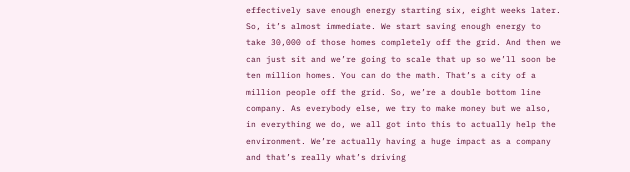effectively save enough energy starting six, eight weeks later. So, it’s almost immediate. We start saving enough energy to take 30,000 of those homes completely off the grid. And then we can just sit and we’re going to scale that up so we’ll soon be ten million homes. You can do the math. That’s a city of a million people off the grid. So, we’re a double bottom line company. As everybody else, we try to make money but we also, in everything we do, we all got into this to actually help the environment. We’re actually having a huge impact as a company and that’s really what’s driving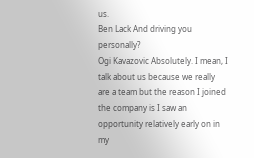us.
Ben Lack And driving you personally?
Ogi Kavazovic Absolutely. I mean, I talk about us because we really are a team but the reason I joined the company is I saw an opportunity relatively early on in my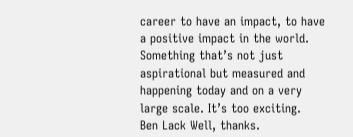career to have an impact, to have a positive impact in the world. Something that’s not just aspirational but measured and happening today and on a very large scale. It’s too exciting.
Ben Lack Well, thanks.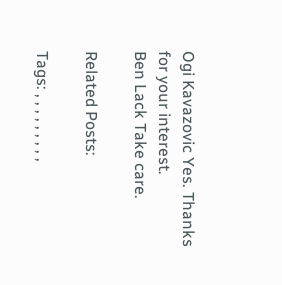Ogi Kavazovic Yes. Thanks for your interest.
Ben Lack Take care.

Related Posts:

Tags: , , , , , , , , ,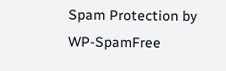Spam Protection by WP-SpamFree